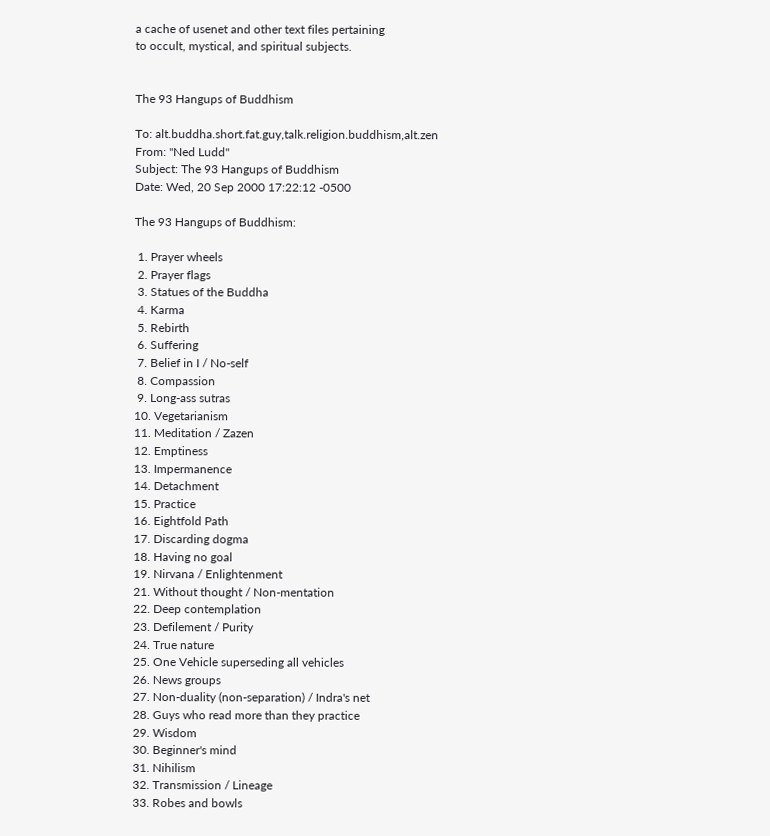a cache of usenet and other text files pertaining
to occult, mystical, and spiritual subjects.


The 93 Hangups of Buddhism

To: alt.buddha.short.fat.guy,talk.religion.buddhism,alt.zen
From: "Ned Ludd"
Subject: The 93 Hangups of Buddhism
Date: Wed, 20 Sep 2000 17:22:12 -0500

The 93 Hangups of Buddhism:

 1. Prayer wheels
 2. Prayer flags
 3. Statues of the Buddha
 4. Karma
 5. Rebirth
 6. Suffering
 7. Belief in I / No-self
 8. Compassion
 9. Long-ass sutras
10. Vegetarianism
11. Meditation / Zazen
12. Emptiness
13. Impermanence
14. Detachment
15. Practice
16. Eightfold Path
17. Discarding dogma
18. Having no goal
19. Nirvana / Enlightenment
21. Without thought / Non-mentation
22. Deep contemplation
23. Defilement / Purity
24. True nature
25. One Vehicle superseding all vehicles
26. News groups
27. Non-duality (non-separation) / Indra's net
28. Guys who read more than they practice
29. Wisdom
30. Beginner's mind
31. Nihilism
32. Transmission / Lineage
33. Robes and bowls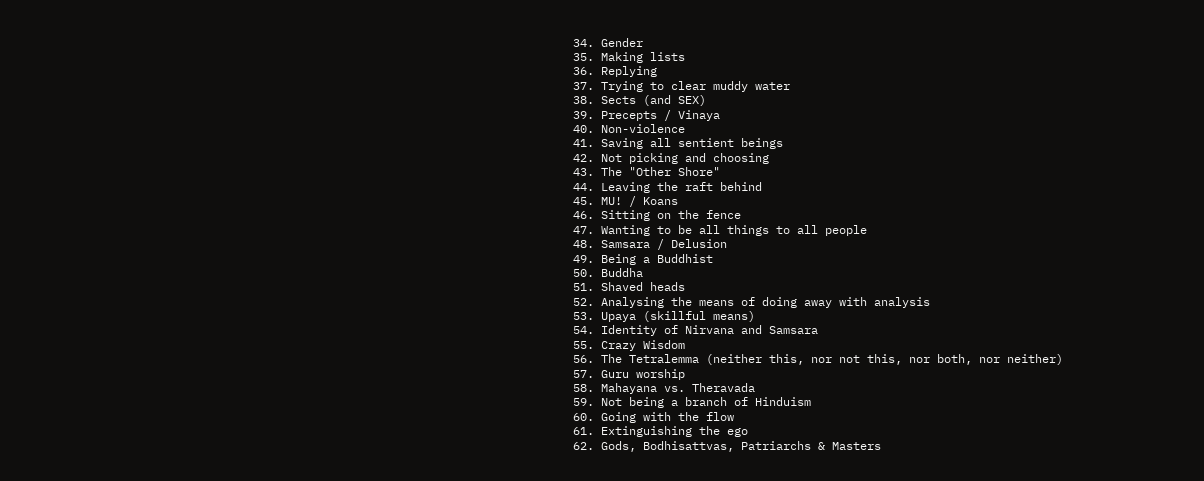34. Gender
35. Making lists
36. Replying
37. Trying to clear muddy water
38. Sects (and SEX)
39. Precepts / Vinaya
40. Non-violence
41. Saving all sentient beings
42. Not picking and choosing
43. The "Other Shore"
44. Leaving the raft behind
45. MU! / Koans
46. Sitting on the fence
47. Wanting to be all things to all people
48. Samsara / Delusion
49. Being a Buddhist
50. Buddha
51. Shaved heads
52. Analysing the means of doing away with analysis
53. Upaya (skillful means)
54. Identity of Nirvana and Samsara
55. Crazy Wisdom
56. The Tetralemma (neither this, nor not this, nor both, nor neither)
57. Guru worship
58. Mahayana vs. Theravada
59. Not being a branch of Hinduism
60. Going with the flow
61. Extinguishing the ego
62. Gods, Bodhisattvas, Patriarchs & Masters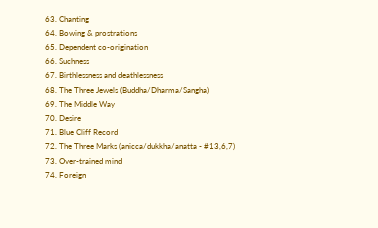63. Chanting
64. Bowing & prostrations
65. Dependent co-origination
66. Suchness
67. Birthlessness and deathlessness
68. The Three Jewels (Buddha/Dharma/Sangha)
69. The Middle Way
70. Desire
71. Blue Cliff Record
72. The Three Marks (anicca/dukkha/anatta - #13,6,7)
73. Over-trained mind
74. Foreign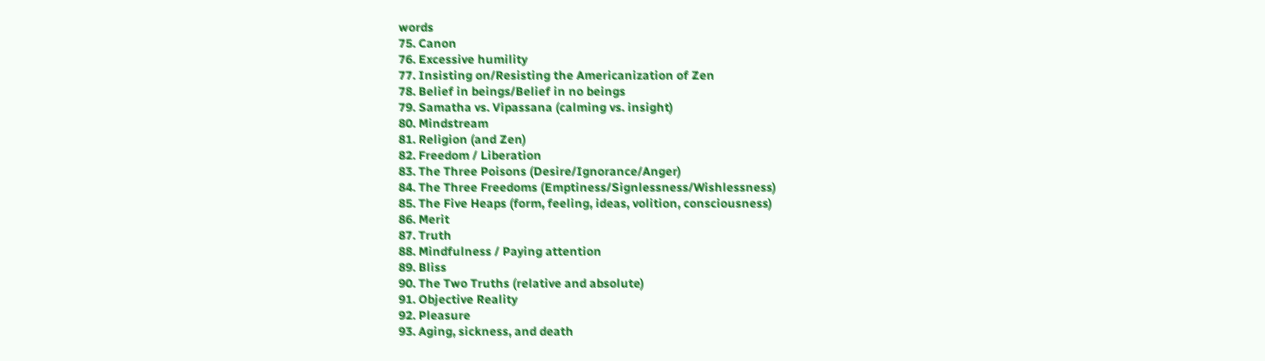words
75. Canon
76. Excessive humility
77. Insisting on/Resisting the Americanization of Zen
78. Belief in beings/Belief in no beings
79. Samatha vs. Vipassana (calming vs. insight)
80. Mindstream
81. Religion (and Zen)
82. Freedom / Liberation
83. The Three Poisons (Desire/Ignorance/Anger)
84. The Three Freedoms (Emptiness/Signlessness/Wishlessness)
85. The Five Heaps (form, feeling, ideas, volition, consciousness)
86. Merit
87. Truth
88. Mindfulness / Paying attention
89. Bliss
90. The Two Truths (relative and absolute)
91. Objective Reality
92. Pleasure
93. Aging, sickness, and death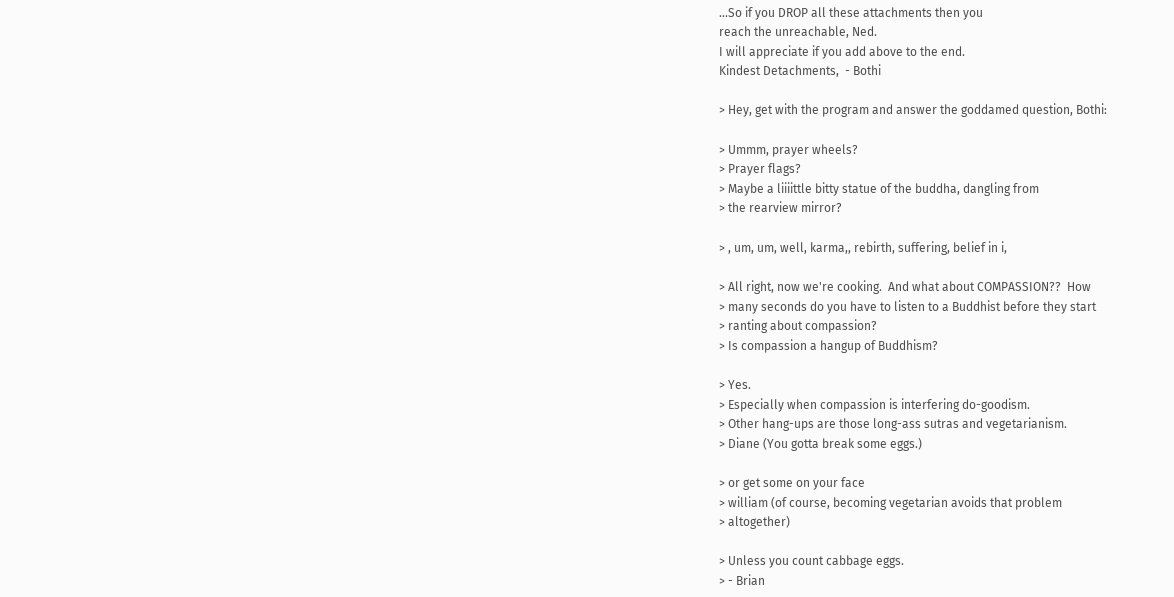...So if you DROP all these attachments then you
reach the unreachable, Ned.
I will appreciate if you add above to the end.
Kindest Detachments,  - Bothi

> Hey, get with the program and answer the goddamed question, Bothi:

> Ummm, prayer wheels?
> Prayer flags?
> Maybe a liiiittle bitty statue of the buddha, dangling from
> the rearview mirror?

> , um, um, well, karma,, rebirth, suffering, belief in i,

> All right, now we're cooking.  And what about COMPASSION??  How
> many seconds do you have to listen to a Buddhist before they start
> ranting about compassion?
> Is compassion a hangup of Buddhism?

> Yes.
> Especially when compassion is interfering do-goodism.
> Other hang-ups are those long-ass sutras and vegetarianism.
> Diane (You gotta break some eggs.)

> or get some on your face
> william (of course, becoming vegetarian avoids that problem
> altogether)

> Unless you count cabbage eggs.
> - Brian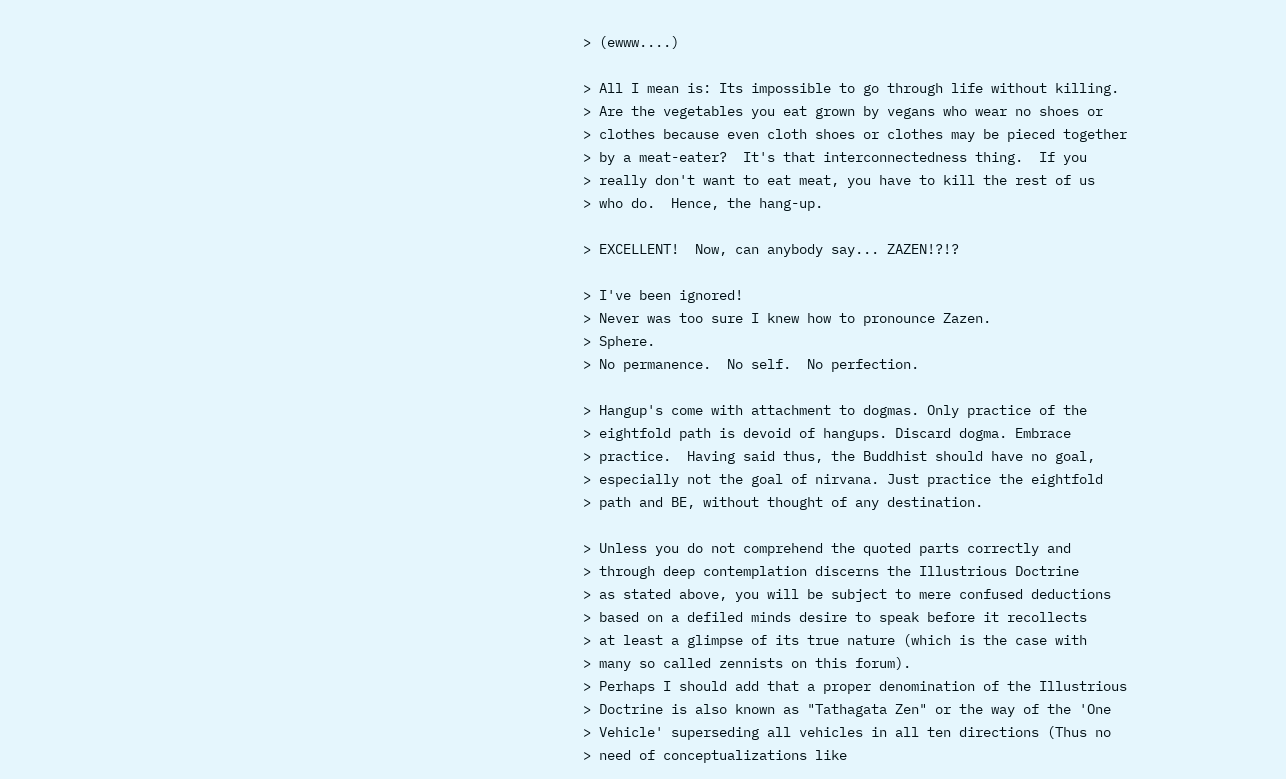> (ewww....)

> All I mean is: Its impossible to go through life without killing.
> Are the vegetables you eat grown by vegans who wear no shoes or
> clothes because even cloth shoes or clothes may be pieced together
> by a meat-eater?  It's that interconnectedness thing.  If you
> really don't want to eat meat, you have to kill the rest of us
> who do.  Hence, the hang-up.

> EXCELLENT!  Now, can anybody say... ZAZEN!?!?

> I've been ignored!
> Never was too sure I knew how to pronounce Zazen.
> Sphere.
> No permanence.  No self.  No perfection.

> Hangup's come with attachment to dogmas. Only practice of the
> eightfold path is devoid of hangups. Discard dogma. Embrace
> practice.  Having said thus, the Buddhist should have no goal,
> especially not the goal of nirvana. Just practice the eightfold
> path and BE, without thought of any destination.

> Unless you do not comprehend the quoted parts correctly and
> through deep contemplation discerns the Illustrious Doctrine
> as stated above, you will be subject to mere confused deductions
> based on a defiled minds desire to speak before it recollects
> at least a glimpse of its true nature (which is the case with
> many so called zennists on this forum).
> Perhaps I should add that a proper denomination of the Illustrious
> Doctrine is also known as "Tathagata Zen" or the way of the 'One
> Vehicle' superseding all vehicles in all ten directions (Thus no
> need of conceptualizations like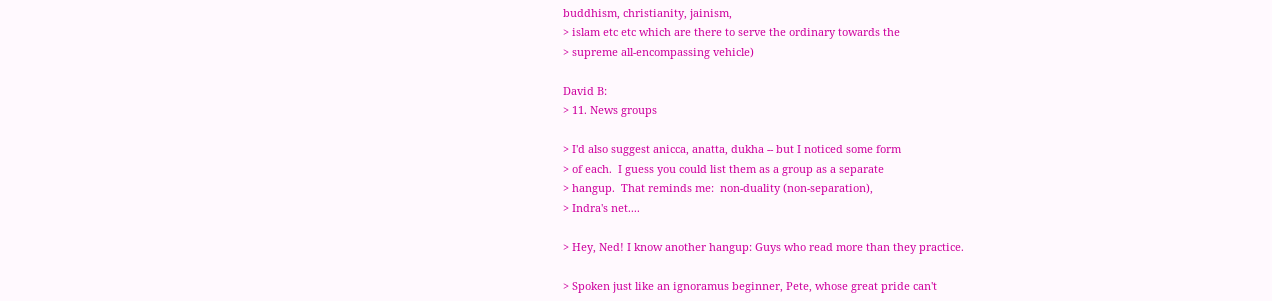buddhism, christianity, jainism,
> islam etc etc which are there to serve the ordinary towards the
> supreme all-encompassing vehicle)

David B:
> 11. News groups

> I'd also suggest anicca, anatta, dukha -- but I noticed some form
> of each.  I guess you could list them as a group as a separate
> hangup.  That reminds me:  non-duality (non-separation),
> Indra's net....

> Hey, Ned! I know another hangup: Guys who read more than they practice.

> Spoken just like an ignoramus beginner, Pete, whose great pride can't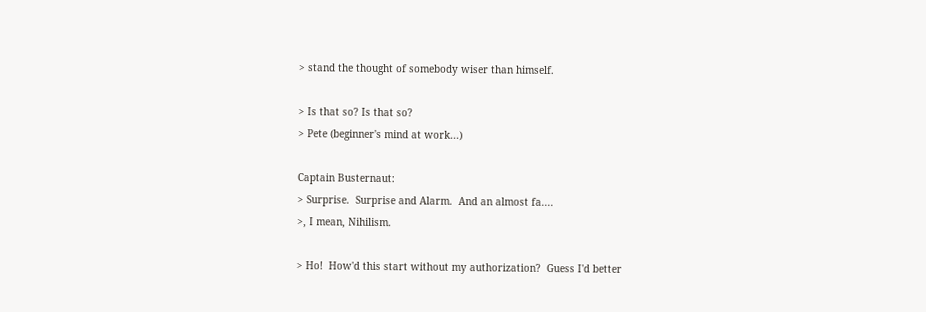> stand the thought of somebody wiser than himself.

> Is that so? Is that so?
> Pete (beginner's mind at work...)

Captain Busternaut:
> Surprise.  Surprise and Alarm.  And an almost fa....
>, I mean, Nihilism.

> Ho!  How'd this start without my authorization?  Guess I'd better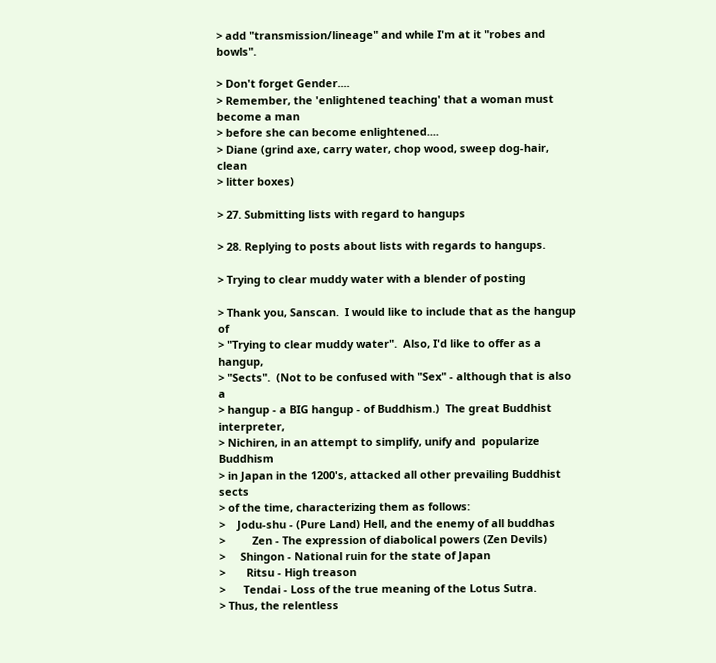> add "transmission/lineage" and while I'm at it "robes and bowls".

> Don't forget Gender....
> Remember, the 'enlightened teaching' that a woman must become a man
> before she can become enlightened....
> Diane (grind axe, carry water, chop wood, sweep dog-hair, clean
> litter boxes)

> 27. Submitting lists with regard to hangups

> 28. Replying to posts about lists with regards to hangups.

> Trying to clear muddy water with a blender of posting

> Thank you, Sanscan.  I would like to include that as the hangup of
> "Trying to clear muddy water".  Also, I'd like to offer as a hangup,
> "Sects".  (Not to be confused with "Sex" - although that is also a
> hangup - a BIG hangup - of Buddhism.)  The great Buddhist interpreter,
> Nichiren, in an attempt to simplify, unify and  popularize Buddhism
> in Japan in the 1200's, attacked all other prevailing Buddhist sects
> of the time, characterizing them as follows:
>    Jodu-shu - (Pure Land) Hell, and the enemy of all buddhas
>         Zen - The expression of diabolical powers (Zen Devils)
>     Shingon - National ruin for the state of Japan
>       Ritsu - High treason
>      Tendai - Loss of the true meaning of the Lotus Sutra.
> Thus, the relentless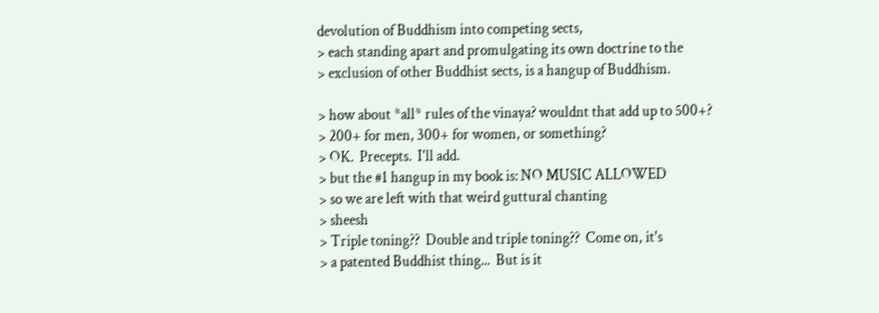devolution of Buddhism into competing sects,
> each standing apart and promulgating its own doctrine to the
> exclusion of other Buddhist sects, is a hangup of Buddhism.

> how about *all* rules of the vinaya? wouldnt that add up to 500+?
> 200+ for men, 300+ for women, or something?
> OK.  Precepts.  I'll add.
> but the #1 hangup in my book is: NO MUSIC ALLOWED
> so we are left with that weird guttural chanting
> sheesh
> Triple toning??  Double and triple toning??  Come on, it's
> a patented Buddhist thing...  But is it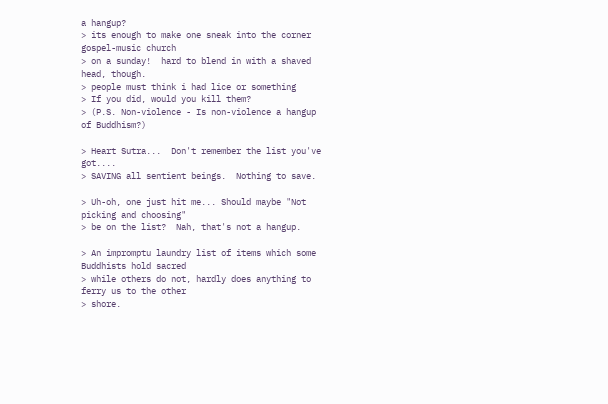a hangup?
> its enough to make one sneak into the corner gospel-music church
> on a sunday!  hard to blend in with a shaved head, though.
> people must think i had lice or something
> If you did, would you kill them?
> (P.S. Non-violence - Is non-violence a hangup of Buddhism?)

> Heart Sutra...  Don't remember the list you've got....
> SAVING all sentient beings.  Nothing to save.

> Uh-oh, one just hit me... Should maybe "Not picking and choosing"
> be on the list?  Nah, that's not a hangup.

> An impromptu laundry list of items which some Buddhists hold sacred
> while others do not, hardly does anything to ferry us to the other
> shore.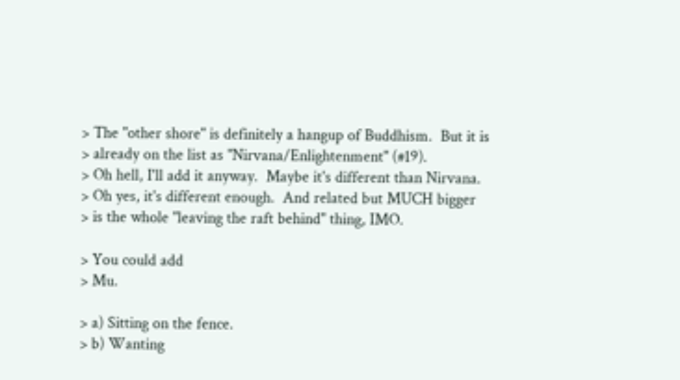> The "other shore" is definitely a hangup of Buddhism.  But it is
> already on the list as "Nirvana/Enlightenment" (#19).
> Oh hell, I'll add it anyway.  Maybe it's different than Nirvana.
> Oh yes, it's different enough.  And related but MUCH bigger
> is the whole "leaving the raft behind" thing, IMO.

> You could add
> Mu.

> a) Sitting on the fence.
> b) Wanting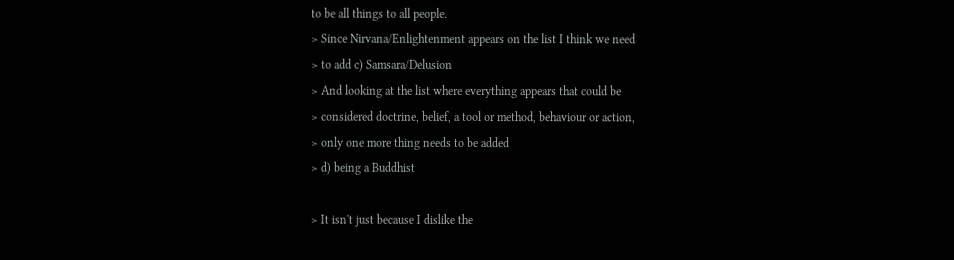to be all things to all people.
> Since Nirvana/Enlightenment appears on the list I think we need
> to add c) Samsara/Delusion
> And looking at the list where everything appears that could be
> considered doctrine, belief, a tool or method, behaviour or action,
> only one more thing needs to be added
> d) being a Buddhist

> It isn't just because I dislike the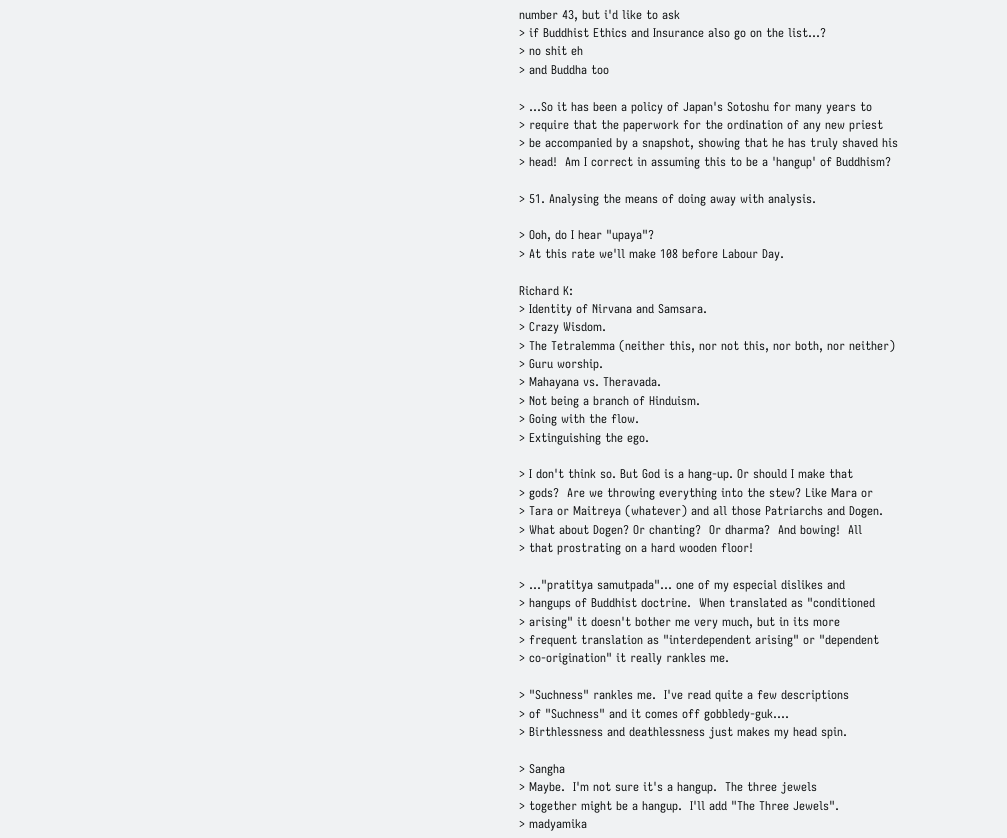number 43, but i'd like to ask
> if Buddhist Ethics and Insurance also go on the list...?
> no shit eh
> and Buddha too

> ...So it has been a policy of Japan's Sotoshu for many years to
> require that the paperwork for the ordination of any new priest
> be accompanied by a snapshot, showing that he has truly shaved his
> head!  Am I correct in assuming this to be a 'hangup' of Buddhism?

> 51. Analysing the means of doing away with analysis.

> Ooh, do I hear "upaya"?
> At this rate we'll make 108 before Labour Day.

Richard K:
> Identity of Nirvana and Samsara.
> Crazy Wisdom.
> The Tetralemma (neither this, nor not this, nor both, nor neither)
> Guru worship.
> Mahayana vs. Theravada.
> Not being a branch of Hinduism.
> Going with the flow.
> Extinguishing the ego.

> I don't think so. But God is a hang-up. Or should I make that
> gods?  Are we throwing everything into the stew? Like Mara or
> Tara or Maitreya (whatever) and all those Patriarchs and Dogen.
> What about Dogen? Or chanting?  Or dharma?  And bowing!  All
> that prostrating on a hard wooden floor!

> ..."pratitya samutpada"... one of my especial dislikes and
> hangups of Buddhist doctrine.  When translated as "conditioned
> arising" it doesn't bother me very much, but in its more
> frequent translation as "interdependent arising" or "dependent
> co-origination" it really rankles me.

> "Suchness" rankles me.  I've read quite a few descriptions
> of "Suchness" and it comes off gobbledy-guk....
> Birthlessness and deathlessness just makes my head spin.

> Sangha
> Maybe.  I'm not sure it's a hangup.  The three jewels
> together might be a hangup.  I'll add "The Three Jewels".
> madyamika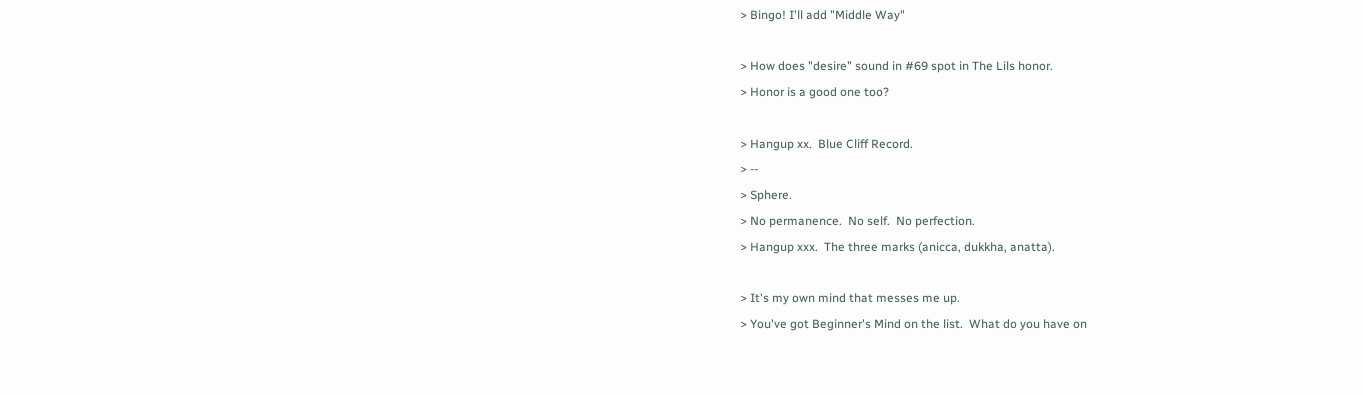> Bingo! I'll add "Middle Way"

> How does "desire" sound in #69 spot in The Lils honor.
> Honor is a good one too?

> Hangup xx.  Blue Cliff Record.
> --
> Sphere.
> No permanence.  No self.  No perfection.
> Hangup xxx.  The three marks (anicca, dukkha, anatta).

> It's my own mind that messes me up.
> You've got Beginner's Mind on the list.  What do you have on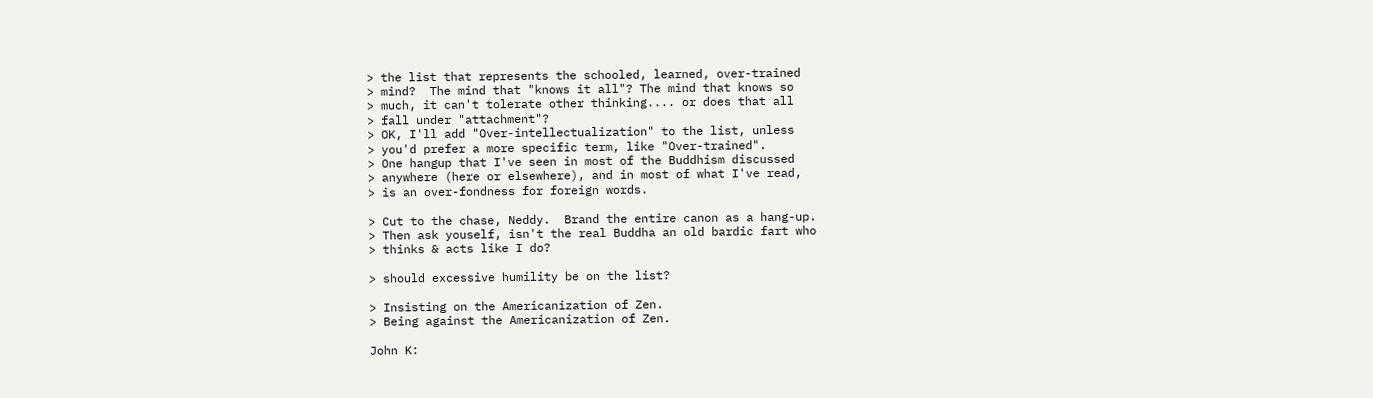> the list that represents the schooled, learned, over-trained
> mind?  The mind that "knows it all"? The mind that knows so
> much, it can't tolerate other thinking.... or does that all
> fall under "attachment"?
> OK, I'll add "Over-intellectualization" to the list, unless
> you'd prefer a more specific term, like "Over-trained".
> One hangup that I've seen in most of the Buddhism discussed
> anywhere (here or elsewhere), and in most of what I've read,
> is an over-fondness for foreign words.

> Cut to the chase, Neddy.  Brand the entire canon as a hang-up.
> Then ask youself, isn't the real Buddha an old bardic fart who
> thinks & acts like I do?

> should excessive humility be on the list?

> Insisting on the Americanization of Zen.
> Being against the Americanization of Zen.

John K: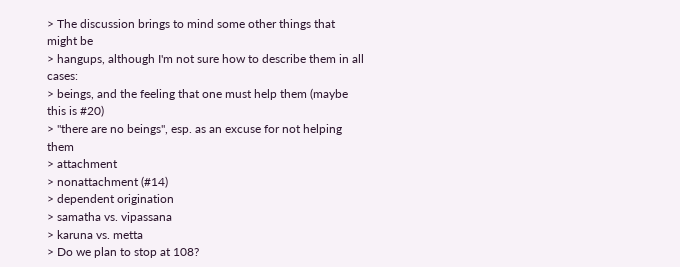> The discussion brings to mind some other things that might be
> hangups, although I'm not sure how to describe them in all cases:
> beings, and the feeling that one must help them (maybe this is #20)
> "there are no beings", esp. as an excuse for not helping them
> attachment
> nonattachment (#14)
> dependent origination
> samatha vs. vipassana
> karuna vs. metta
> Do we plan to stop at 108?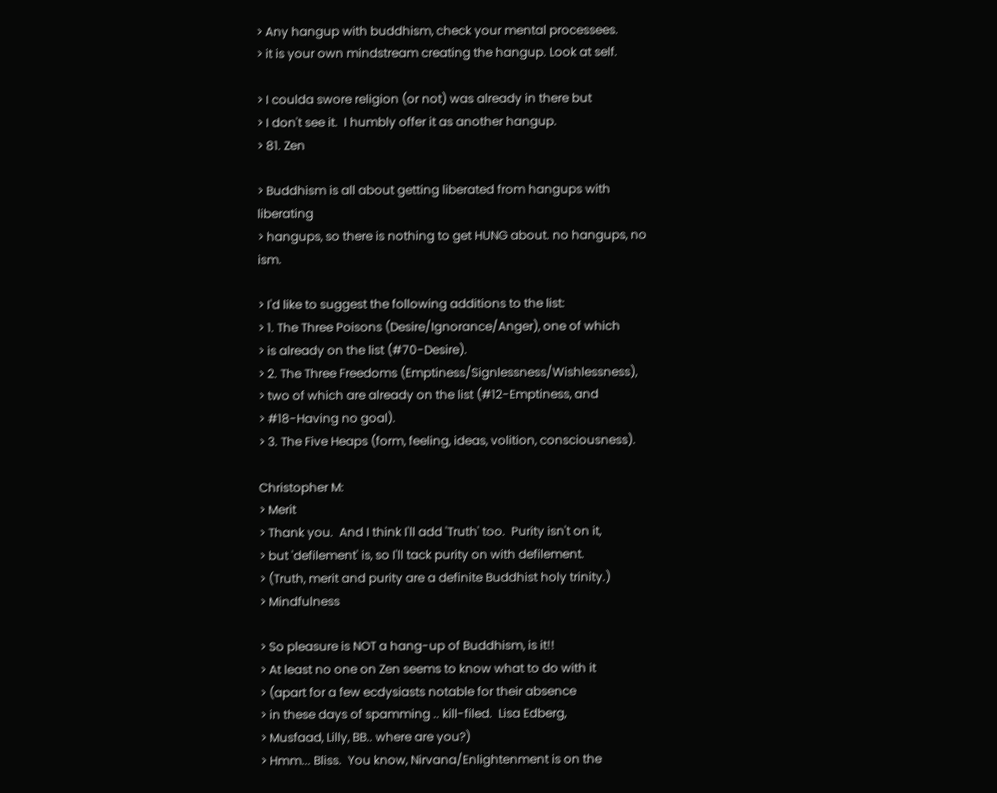> Any hangup with buddhism, check your mental processees.
> it is your own mindstream creating the hangup. Look at self.

> I coulda swore religion (or not) was already in there but
> I don't see it.  I humbly offer it as another hangup.
> 81. Zen

> Buddhism is all about getting liberated from hangups with liberating
> hangups, so there is nothing to get HUNG about. no hangups, no ism.

> I'd like to suggest the following additions to the list:
> 1. The Three Poisons (Desire/Ignorance/Anger), one of which
> is already on the list (#70-Desire).
> 2. The Three Freedoms (Emptiness/Signlessness/Wishlessness),
> two of which are already on the list (#12-Emptiness, and
> #18-Having no goal).
> 3. The Five Heaps (form, feeling, ideas, volition, consciousness).

Christopher M:
> Merit
> Thank you.  And I think I'll add 'Truth' too.  Purity isn't on it,
> but 'defilement' is, so I'll tack purity on with defilement.
> (Truth, merit and purity are a definite Buddhist holy trinity.)
> Mindfulness

> So pleasure is NOT a hang-up of Buddhism, is it!!
> At least no one on Zen seems to know what to do with it
> (apart for a few ecdysiasts notable for their absence
> in these days of spamming .. kill-filed.  Lisa Edberg,
> Musfaad, Lilly, BB.. where are you?)
> Hmm... Bliss.  You know, Nirvana/Enlightenment is on the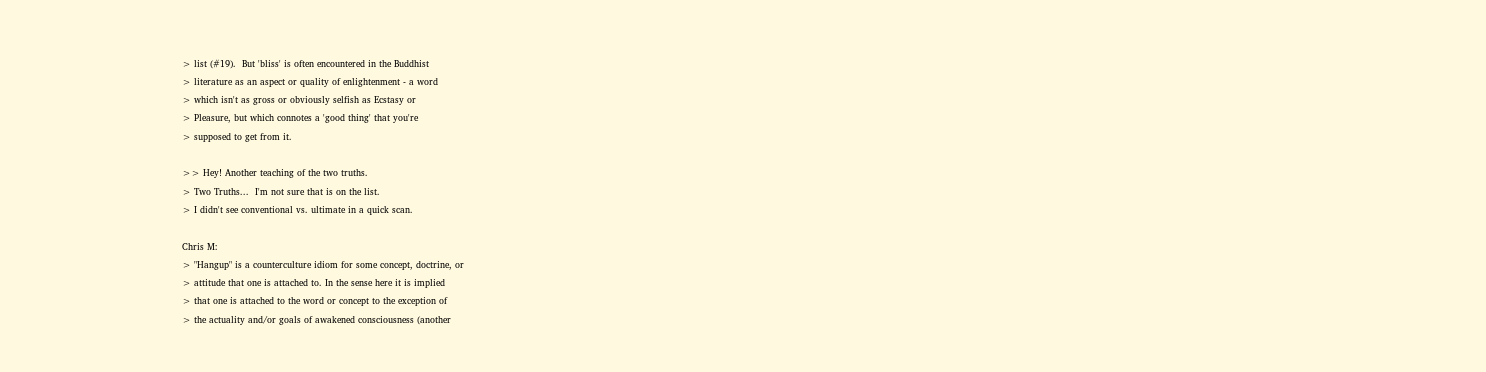> list (#19).  But 'bliss' is often encountered in the Buddhist
> literature as an aspect or quality of enlightenment - a word
> which isn't as gross or obviously selfish as Ecstasy or
> Pleasure, but which connotes a 'good thing' that you're
> supposed to get from it.

>> Hey! Another teaching of the two truths.
> Two Truths...  I'm not sure that is on the list.
> I didn't see conventional vs. ultimate in a quick scan.

Chris M:
> "Hangup" is a counterculture idiom for some concept, doctrine, or
> attitude that one is attached to. In the sense here it is implied
> that one is attached to the word or concept to the exception of
> the actuality and/or goals of awakened consciousness (another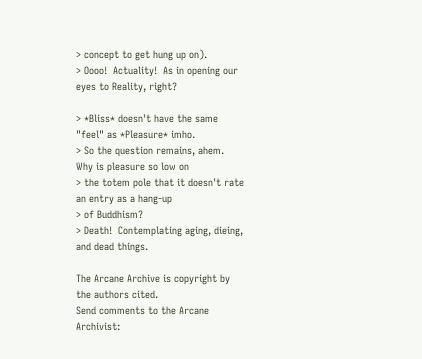> concept to get hung up on).
> Oooo!  Actuality!  As in opening our eyes to Reality, right?

> *Bliss* doesn't have the same "feel" as *Pleasure* imho.
> So the question remains, ahem.  Why is pleasure so low on
> the totem pole that it doesn't rate an entry as a hang-up
> of Buddhism?
> Death!  Contemplating aging, dieing, and dead things.

The Arcane Archive is copyright by the authors cited.
Send comments to the Arcane Archivist: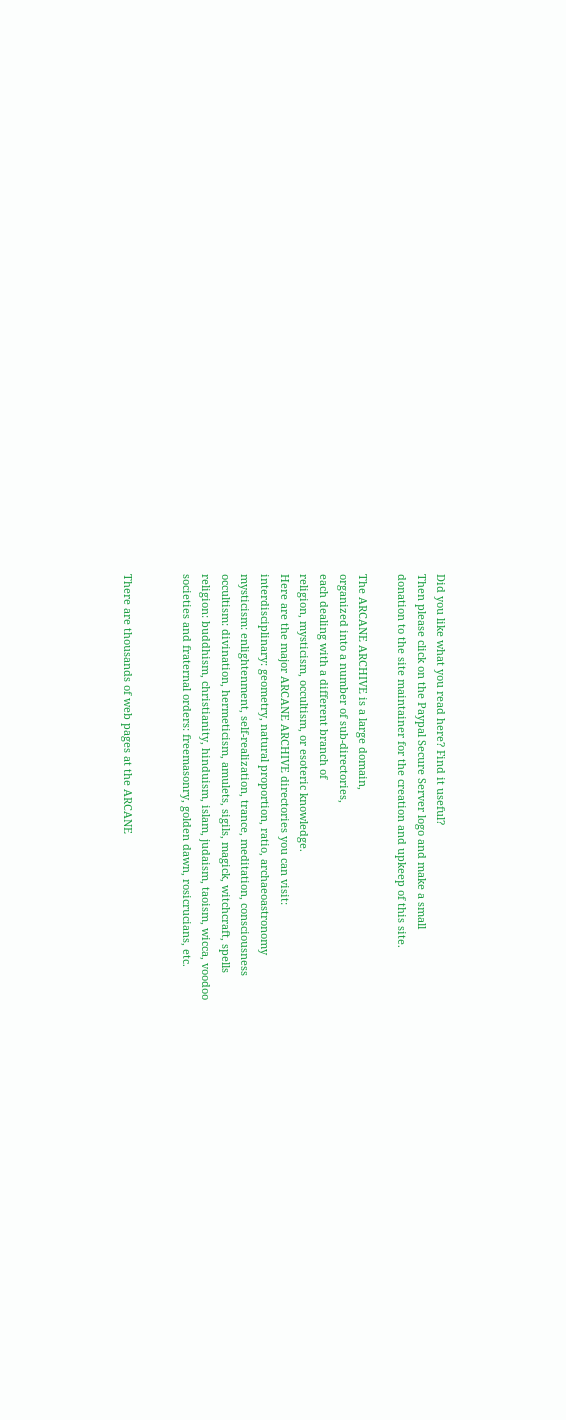Did you like what you read here? Find it useful?
Then please click on the Paypal Secure Server logo and make a small
donation to the site maintainer for the creation and upkeep of this site.

The ARCANE ARCHIVE is a large domain,
organized into a number of sub-directories,
each dealing with a different branch of
religion, mysticism, occultism, or esoteric knowledge.
Here are the major ARCANE ARCHIVE directories you can visit:
interdisciplinary: geometry, natural proportion, ratio, archaeoastronomy
mysticism: enlightenment, self-realization, trance, meditation, consciousness
occultism: divination, hermeticism, amulets, sigils, magick, witchcraft, spells
religion: buddhism, christianity, hinduism, islam, judaism, taoism, wicca, voodoo
societies and fraternal orders: freemasonry, golden dawn, rosicrucians, etc.


There are thousands of web pages at the ARCANE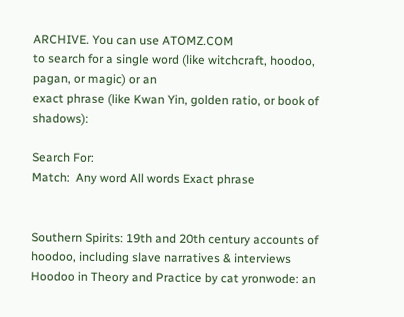ARCHIVE. You can use ATOMZ.COM
to search for a single word (like witchcraft, hoodoo, pagan, or magic) or an
exact phrase (like Kwan Yin, golden ratio, or book of shadows):

Search For:
Match:  Any word All words Exact phrase


Southern Spirits: 19th and 20th century accounts of hoodoo, including slave narratives & interviews
Hoodoo in Theory and Practice by cat yronwode: an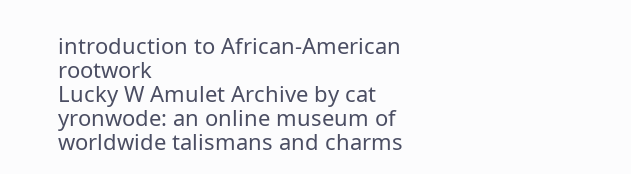introduction to African-American rootwork
Lucky W Amulet Archive by cat yronwode: an online museum of worldwide talismans and charms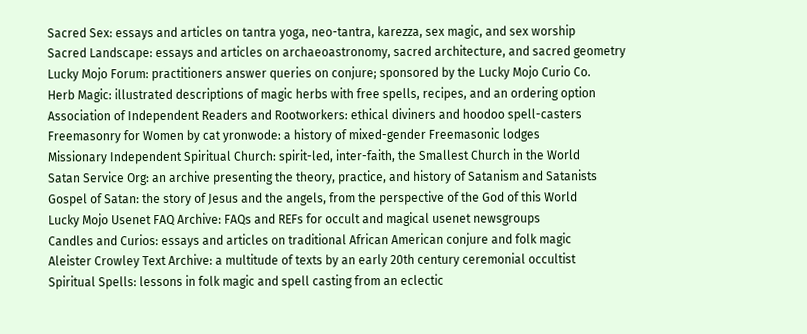Sacred Sex: essays and articles on tantra yoga, neo-tantra, karezza, sex magic, and sex worship
Sacred Landscape: essays and articles on archaeoastronomy, sacred architecture, and sacred geometry
Lucky Mojo Forum: practitioners answer queries on conjure; sponsored by the Lucky Mojo Curio Co.
Herb Magic: illustrated descriptions of magic herbs with free spells, recipes, and an ordering option
Association of Independent Readers and Rootworkers: ethical diviners and hoodoo spell-casters
Freemasonry for Women by cat yronwode: a history of mixed-gender Freemasonic lodges
Missionary Independent Spiritual Church: spirit-led, inter-faith, the Smallest Church in the World
Satan Service Org: an archive presenting the theory, practice, and history of Satanism and Satanists
Gospel of Satan: the story of Jesus and the angels, from the perspective of the God of this World
Lucky Mojo Usenet FAQ Archive: FAQs and REFs for occult and magical usenet newsgroups
Candles and Curios: essays and articles on traditional African American conjure and folk magic
Aleister Crowley Text Archive: a multitude of texts by an early 20th century ceremonial occultist
Spiritual Spells: lessons in folk magic and spell casting from an eclectic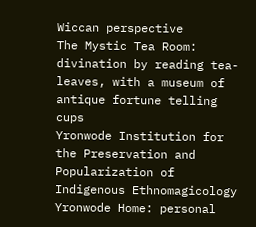Wiccan perspective
The Mystic Tea Room: divination by reading tea-leaves, with a museum of antique fortune telling cups
Yronwode Institution for the Preservation and Popularization of Indigenous Ethnomagicology
Yronwode Home: personal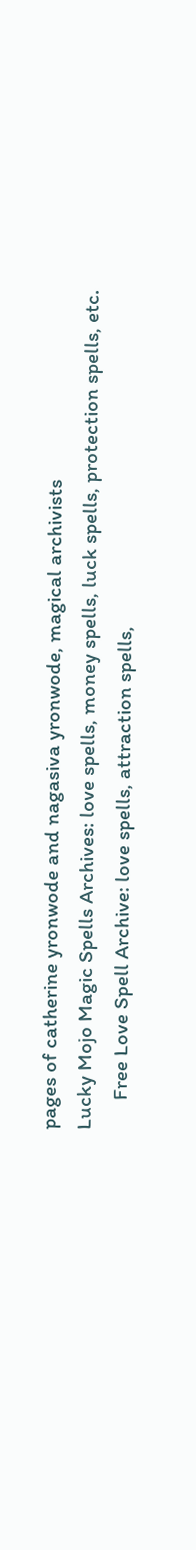pages of catherine yronwode and nagasiva yronwode, magical archivists
Lucky Mojo Magic Spells Archives: love spells, money spells, luck spells, protection spells, etc.
      Free Love Spell Archive: love spells, attraction spells,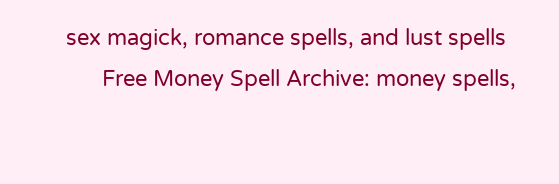sex magick, romance spells, and lust spells
      Free Money Spell Archive: money spells,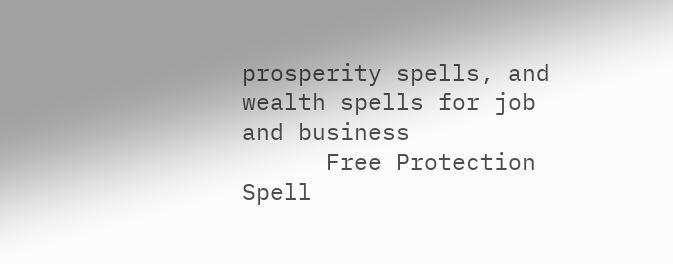prosperity spells, and wealth spells for job and business
      Free Protection Spell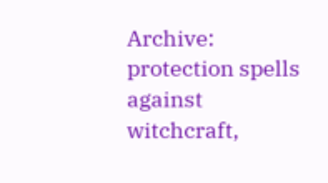Archive: protection spells against witchcraft,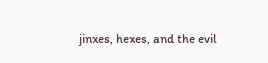jinxes, hexes, and the evil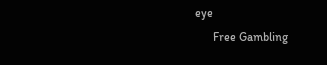eye
      Free Gambling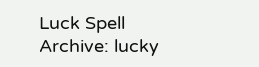Luck Spell Archive: lucky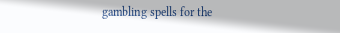gambling spells for the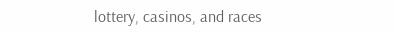lottery, casinos, and races